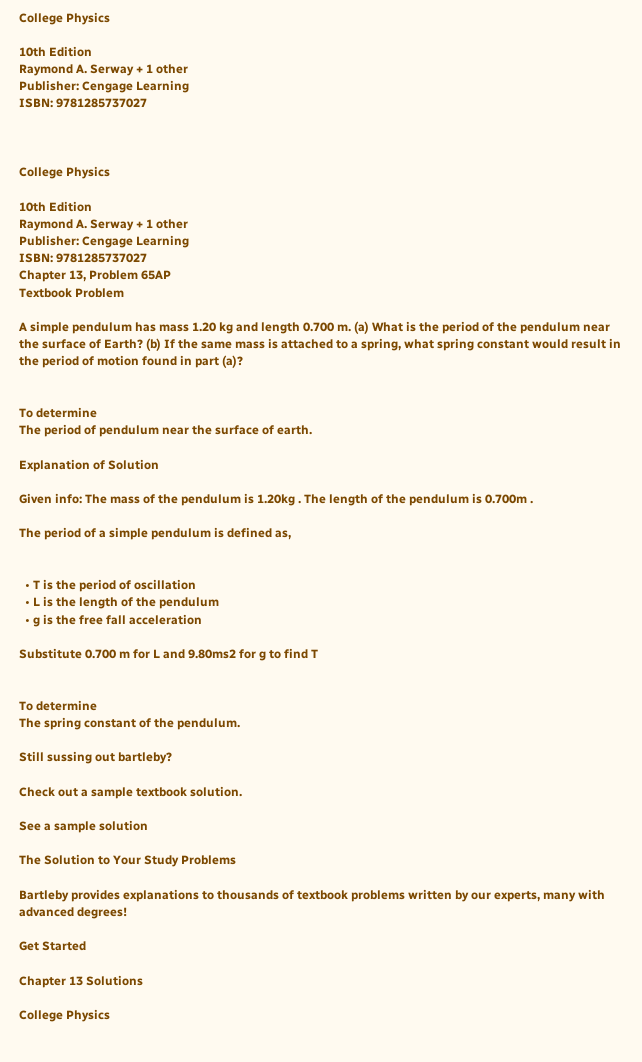College Physics

10th Edition
Raymond A. Serway + 1 other
Publisher: Cengage Learning
ISBN: 9781285737027



College Physics

10th Edition
Raymond A. Serway + 1 other
Publisher: Cengage Learning
ISBN: 9781285737027
Chapter 13, Problem 65AP
Textbook Problem

A simple pendulum has mass 1.20 kg and length 0.700 m. (a) What is the period of the pendulum near the surface of Earth? (b) If the same mass is attached to a spring, what spring constant would result in the period of motion found in part (a)?


To determine
The period of pendulum near the surface of earth.

Explanation of Solution

Given info: The mass of the pendulum is 1.20kg . The length of the pendulum is 0.700m .

The period of a simple pendulum is defined as,


  • T is the period of oscillation
  • L is the length of the pendulum
  • g is the free fall acceleration

Substitute 0.700 m for L and 9.80ms2 for g to find T


To determine
The spring constant of the pendulum.

Still sussing out bartleby?

Check out a sample textbook solution.

See a sample solution

The Solution to Your Study Problems

Bartleby provides explanations to thousands of textbook problems written by our experts, many with advanced degrees!

Get Started

Chapter 13 Solutions

College Physics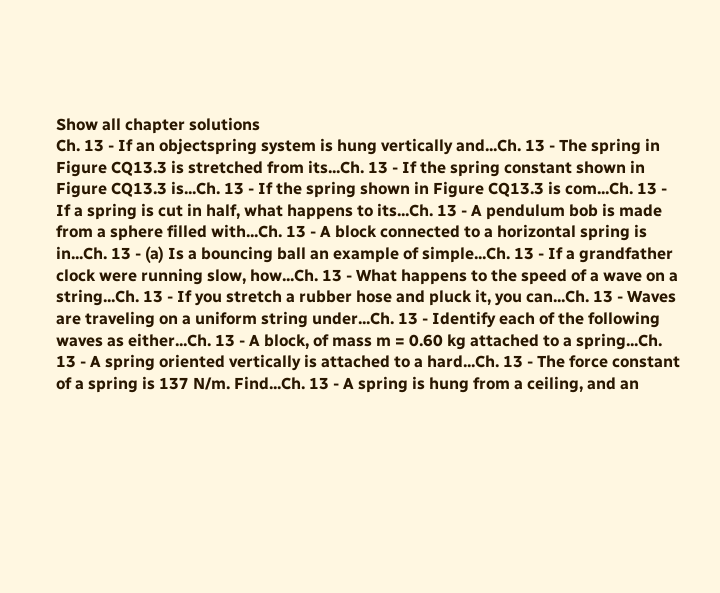Show all chapter solutions
Ch. 13 - If an objectspring system is hung vertically and...Ch. 13 - The spring in Figure CQ13.3 is stretched from its...Ch. 13 - If the spring constant shown in Figure CQ13.3 is...Ch. 13 - If the spring shown in Figure CQ13.3 is com...Ch. 13 - If a spring is cut in half, what happens to its...Ch. 13 - A pendulum bob is made from a sphere filled with...Ch. 13 - A block connected to a horizontal spring is in...Ch. 13 - (a) Is a bouncing ball an example of simple...Ch. 13 - If a grandfather clock were running slow, how...Ch. 13 - What happens to the speed of a wave on a string...Ch. 13 - If you stretch a rubber hose and pluck it, you can...Ch. 13 - Waves are traveling on a uniform string under...Ch. 13 - Identify each of the following waves as either...Ch. 13 - A block, of mass m = 0.60 kg attached to a spring...Ch. 13 - A spring oriented vertically is attached to a hard...Ch. 13 - The force constant of a spring is 137 N/m. Find...Ch. 13 - A spring is hung from a ceiling, and an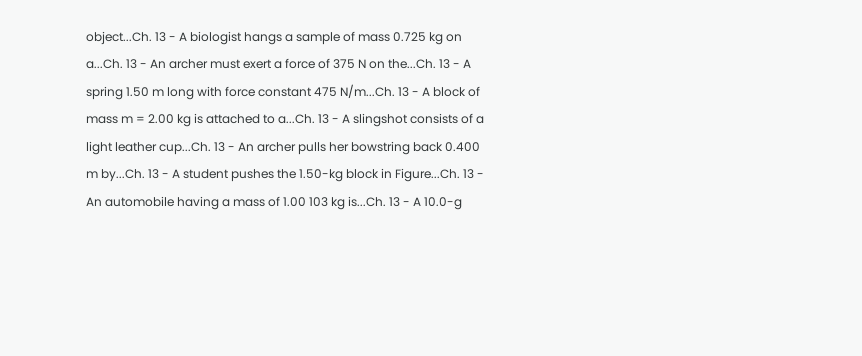object...Ch. 13 - A biologist hangs a sample of mass 0.725 kg on a...Ch. 13 - An archer must exert a force of 375 N on the...Ch. 13 - A spring 1.50 m long with force constant 475 N/m...Ch. 13 - A block of mass m = 2.00 kg is attached to a...Ch. 13 - A slingshot consists of a light leather cup...Ch. 13 - An archer pulls her bowstring back 0.400 m by...Ch. 13 - A student pushes the 1.50-kg block in Figure...Ch. 13 - An automobile having a mass of 1.00 103 kg is...Ch. 13 - A 10.0-g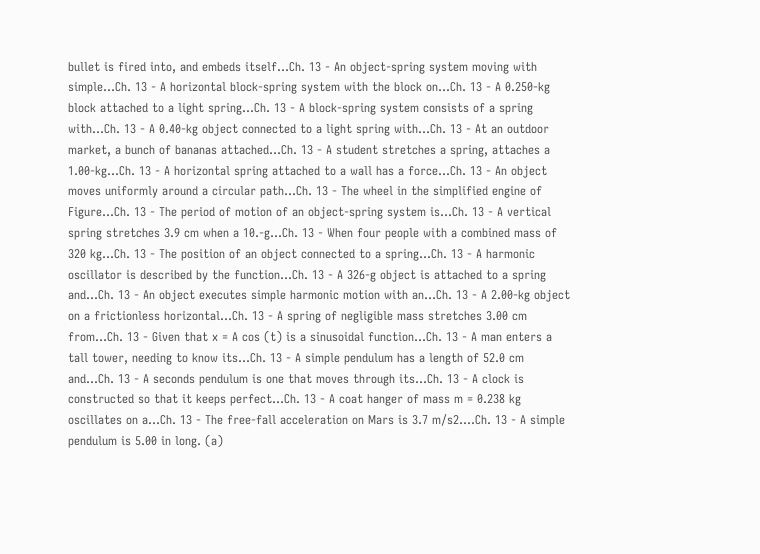bullet is fired into, and embeds itself...Ch. 13 - An object-spring system moving with simple...Ch. 13 - A horizontal block-spring system with the block on...Ch. 13 - A 0.250-kg block attached to a light spring...Ch. 13 - A block-spring system consists of a spring with...Ch. 13 - A 0.40-kg object connected to a light spring with...Ch. 13 - At an outdoor market, a bunch of bananas attached...Ch. 13 - A student stretches a spring, attaches a 1.00-kg...Ch. 13 - A horizontal spring attached to a wall has a force...Ch. 13 - An object moves uniformly around a circular path...Ch. 13 - The wheel in the simplified engine of Figure...Ch. 13 - The period of motion of an object-spring system is...Ch. 13 - A vertical spring stretches 3.9 cm when a 10.-g...Ch. 13 - When four people with a combined mass of 320 kg...Ch. 13 - The position of an object connected to a spring...Ch. 13 - A harmonic oscillator is described by the function...Ch. 13 - A 326-g object is attached to a spring and...Ch. 13 - An object executes simple harmonic motion with an...Ch. 13 - A 2.00-kg object on a frictionless horizontal...Ch. 13 - A spring of negligible mass stretches 3.00 cm from...Ch. 13 - Given that x = A cos (t) is a sinusoidal function...Ch. 13 - A man enters a tall tower, needing to know its...Ch. 13 - A simple pendulum has a length of 52.0 cm and...Ch. 13 - A seconds pendulum is one that moves through its...Ch. 13 - A clock is constructed so that it keeps perfect...Ch. 13 - A coat hanger of mass m = 0.238 kg oscillates on a...Ch. 13 - The free-fall acceleration on Mars is 3.7 m/s2....Ch. 13 - A simple pendulum is 5.00 in long. (a)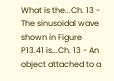What is the...Ch. 13 - The sinusoidal wave shown in Figure P13.41 is...Ch. 13 - An object attached to a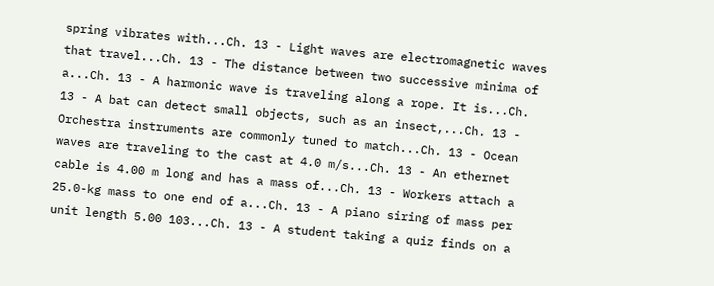spring vibrates with...Ch. 13 - Light waves are electromagnetic waves that travel...Ch. 13 - The distance between two successive minima of a...Ch. 13 - A harmonic wave is traveling along a rope. It is...Ch. 13 - A bat can detect small objects, such as an insect,...Ch. 13 - Orchestra instruments are commonly tuned to match...Ch. 13 - Ocean waves are traveling to the cast at 4.0 m/s...Ch. 13 - An ethernet cable is 4.00 m long and has a mass of...Ch. 13 - Workers attach a 25.0-kg mass to one end of a...Ch. 13 - A piano siring of mass per unit length 5.00 103...Ch. 13 - A student taking a quiz finds on a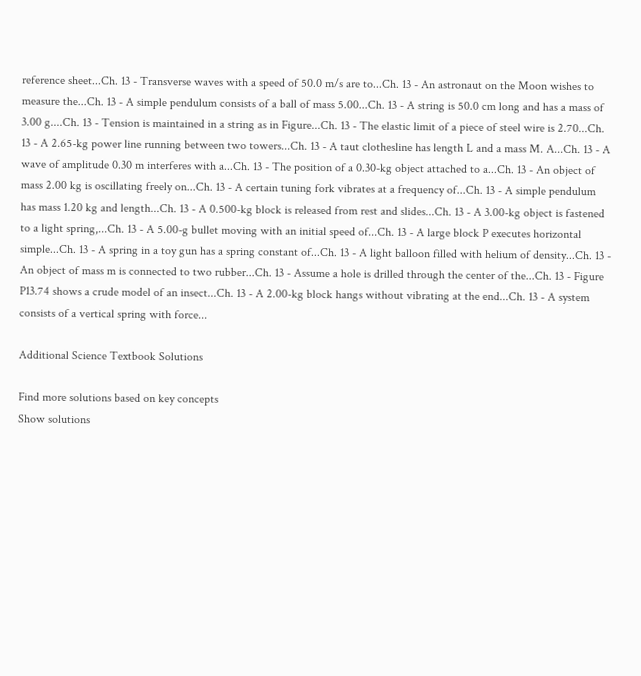reference sheet...Ch. 13 - Transverse waves with a speed of 50.0 m/s are to...Ch. 13 - An astronaut on the Moon wishes to measure the...Ch. 13 - A simple pendulum consists of a ball of mass 5.00...Ch. 13 - A string is 50.0 cm long and has a mass of 3.00 g....Ch. 13 - Tension is maintained in a string as in Figure...Ch. 13 - The elastic limit of a piece of steel wire is 2.70...Ch. 13 - A 2.65-kg power line running between two towers...Ch. 13 - A taut clothesline has length L and a mass M. A...Ch. 13 - A wave of amplitude 0.30 m interferes with a...Ch. 13 - The position of a 0.30-kg object attached to a...Ch. 13 - An object of mass 2.00 kg is oscillating freely on...Ch. 13 - A certain tuning fork vibrates at a frequency of...Ch. 13 - A simple pendulum has mass 1.20 kg and length...Ch. 13 - A 0.500-kg block is released from rest and slides...Ch. 13 - A 3.00-kg object is fastened to a light spring,...Ch. 13 - A 5.00-g bullet moving with an initial speed of...Ch. 13 - A large block P executes horizontal simple...Ch. 13 - A spring in a toy gun has a spring constant of...Ch. 13 - A light balloon filled with helium of density...Ch. 13 - An object of mass m is connected to two rubber...Ch. 13 - Assume a hole is drilled through the center of the...Ch. 13 - Figure P13.74 shows a crude model of an insect...Ch. 13 - A 2.00-kg block hangs without vibrating at the end...Ch. 13 - A system consists of a vertical spring with force...

Additional Science Textbook Solutions

Find more solutions based on key concepts
Show solutions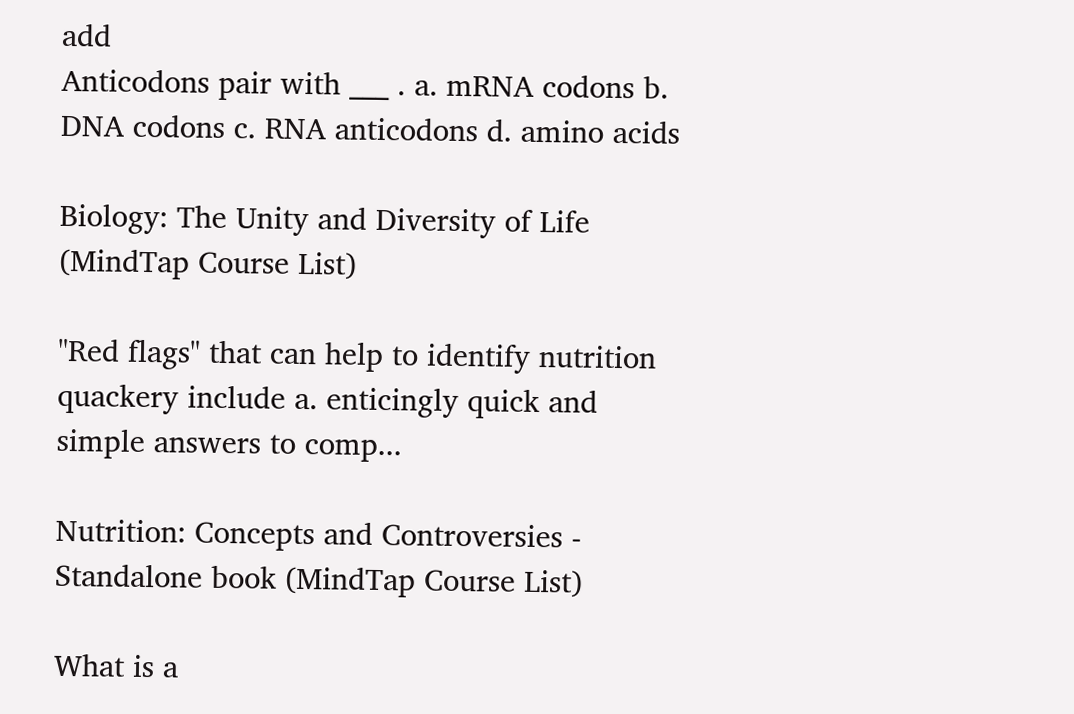add
Anticodons pair with ___ . a. mRNA codons b. DNA codons c. RNA anticodons d. amino acids

Biology: The Unity and Diversity of Life (MindTap Course List)

"Red flags" that can help to identify nutrition quackery include a. enticingly quick and simple answers to comp...

Nutrition: Concepts and Controversies - Standalone book (MindTap Course List)

What is a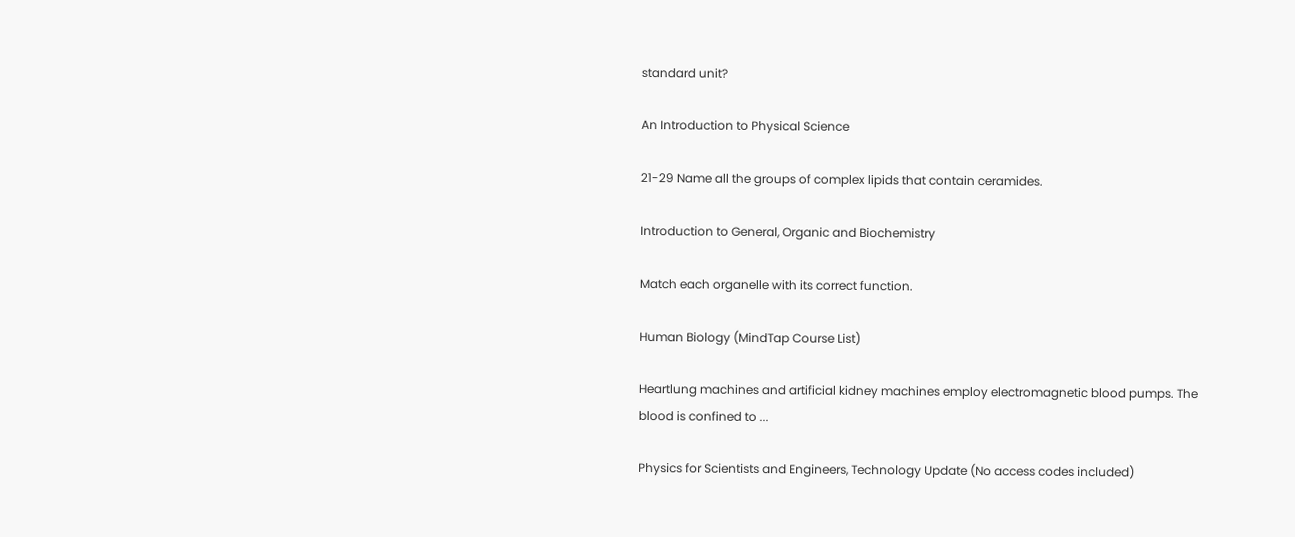standard unit?

An Introduction to Physical Science

21-29 Name all the groups of complex lipids that contain ceramides.

Introduction to General, Organic and Biochemistry

Match each organelle with its correct function.

Human Biology (MindTap Course List)

Heartlung machines and artificial kidney machines employ electromagnetic blood pumps. The blood is confined to ...

Physics for Scientists and Engineers, Technology Update (No access codes included)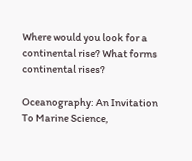Where would you look for a continental rise? What forms continental rises?

Oceanography: An Invitation To Marine Science,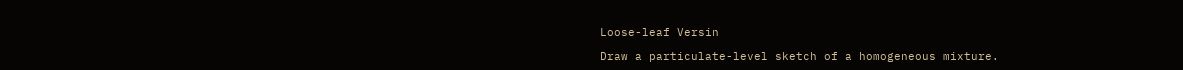Loose-leaf Versin

Draw a particulate-level sketch of a homogeneous mixture.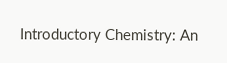Introductory Chemistry: An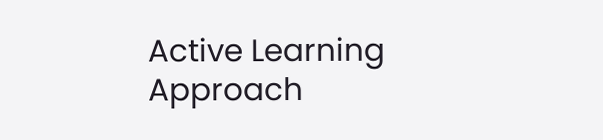Active Learning Approach